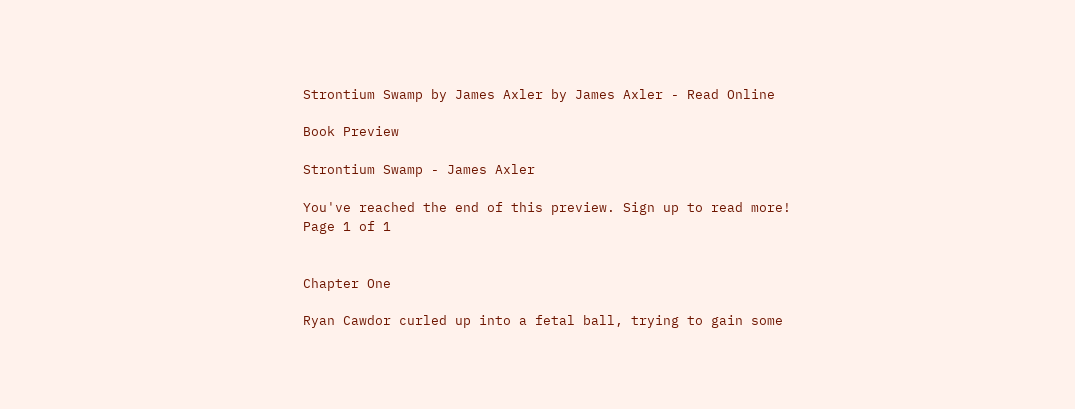Strontium Swamp by James Axler by James Axler - Read Online

Book Preview

Strontium Swamp - James Axler

You've reached the end of this preview. Sign up to read more!
Page 1 of 1


Chapter One

Ryan Cawdor curled up into a fetal ball, trying to gain some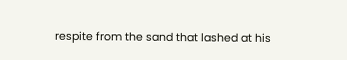respite from the sand that lashed at his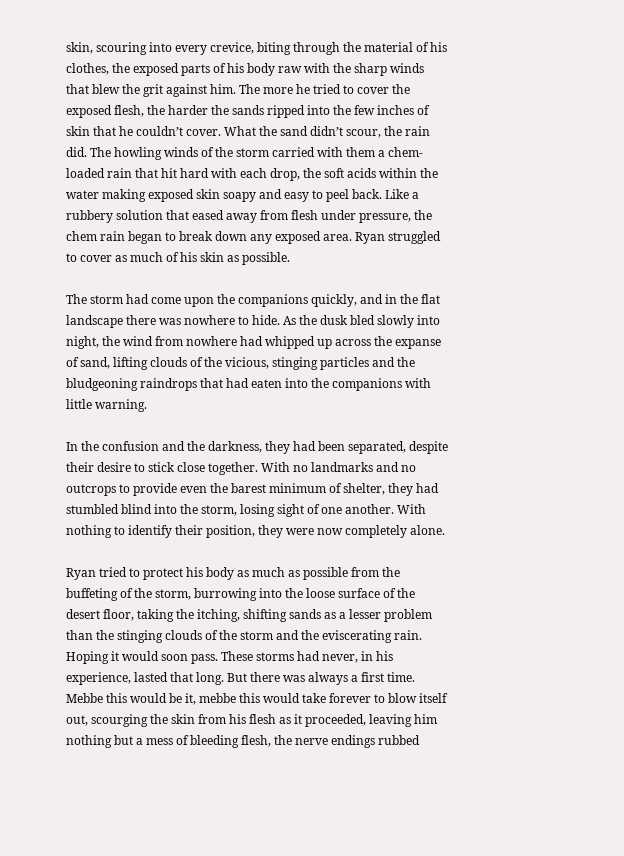skin, scouring into every crevice, biting through the material of his clothes, the exposed parts of his body raw with the sharp winds that blew the grit against him. The more he tried to cover the exposed flesh, the harder the sands ripped into the few inches of skin that he couldn’t cover. What the sand didn’t scour, the rain did. The howling winds of the storm carried with them a chem-loaded rain that hit hard with each drop, the soft acids within the water making exposed skin soapy and easy to peel back. Like a rubbery solution that eased away from flesh under pressure, the chem rain began to break down any exposed area. Ryan struggled to cover as much of his skin as possible.

The storm had come upon the companions quickly, and in the flat landscape there was nowhere to hide. As the dusk bled slowly into night, the wind from nowhere had whipped up across the expanse of sand, lifting clouds of the vicious, stinging particles and the bludgeoning raindrops that had eaten into the companions with little warning.

In the confusion and the darkness, they had been separated, despite their desire to stick close together. With no landmarks and no outcrops to provide even the barest minimum of shelter, they had stumbled blind into the storm, losing sight of one another. With nothing to identify their position, they were now completely alone.

Ryan tried to protect his body as much as possible from the buffeting of the storm, burrowing into the loose surface of the desert floor, taking the itching, shifting sands as a lesser problem than the stinging clouds of the storm and the eviscerating rain. Hoping it would soon pass. These storms had never, in his experience, lasted that long. But there was always a first time. Mebbe this would be it, mebbe this would take forever to blow itself out, scourging the skin from his flesh as it proceeded, leaving him nothing but a mess of bleeding flesh, the nerve endings rubbed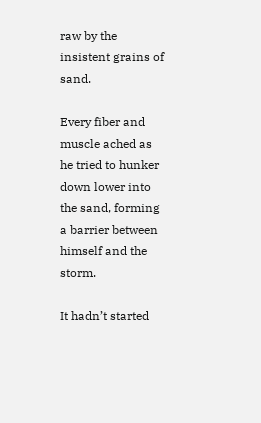raw by the insistent grains of sand.

Every fiber and muscle ached as he tried to hunker down lower into the sand, forming a barrier between himself and the storm.

It hadn’t started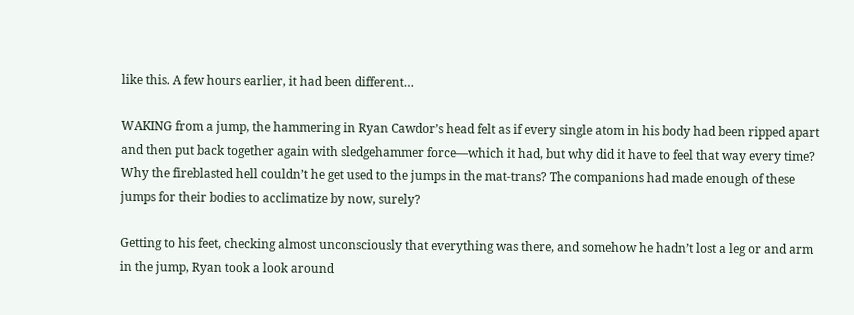like this. A few hours earlier, it had been different…

WAKING from a jump, the hammering in Ryan Cawdor’s head felt as if every single atom in his body had been ripped apart and then put back together again with sledgehammer force—which it had, but why did it have to feel that way every time? Why the fireblasted hell couldn’t he get used to the jumps in the mat-trans? The companions had made enough of these jumps for their bodies to acclimatize by now, surely?

Getting to his feet, checking almost unconsciously that everything was there, and somehow he hadn’t lost a leg or and arm in the jump, Ryan took a look around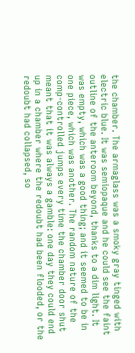the chamber. The armaglass was a smoky gray tinged with electric blue. It was semiopaque and he could see the faint outline of the anteroom beyond, thanks to a dim light. It was empty, which was a good thing; and it seemed to be in one piece, which was another. The random nature of the comp-controlled jumps every time the chamber door shut meant that it was always a gamble: one day they could end up in a chamber where the redoubt had been flooded, or the redoubt had collapsed, so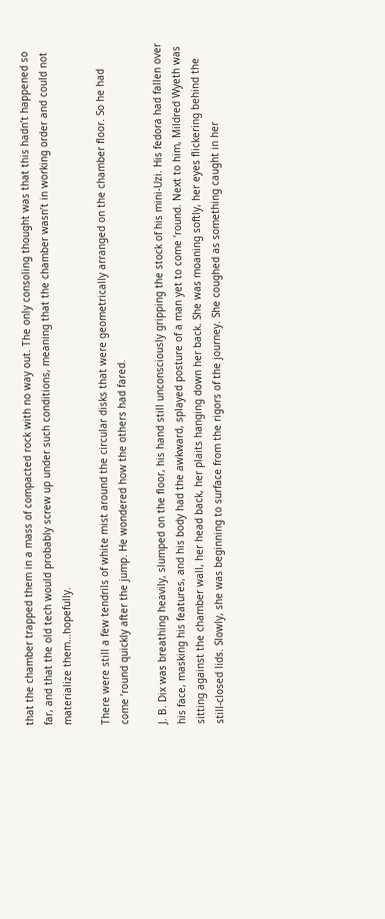that the chamber trapped them in a mass of compacted rock with no way out. The only consoling thought was that this hadn’t happened so far, and that the old tech would probably screw up under such conditions, meaning that the chamber wasn’t in working order and could not materialize them…hopefully.

There were still a few tendrils of white mist around the circular disks that were geometrically arranged on the chamber floor. So he had come ’round quickly after the jump. He wondered how the others had fared.

J. B. Dix was breathing heavily, slumped on the floor, his hand still unconsciously gripping the stock of his mini-Uzi. His fedora had fallen over his face, masking his features, and his body had the awkward, splayed posture of a man yet to come ’round. Next to him, Mildred Wyeth was sitting against the chamber wall, her head back, her plaits hanging down her back. She was moaning softly, her eyes flickering behind the still-closed lids. Slowly, she was beginning to surface from the rigors of the journey. She coughed as something caught in her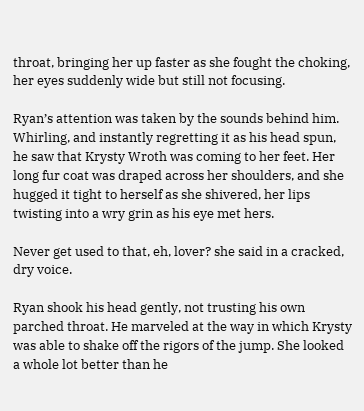throat, bringing her up faster as she fought the choking, her eyes suddenly wide but still not focusing.

Ryan’s attention was taken by the sounds behind him. Whirling, and instantly regretting it as his head spun, he saw that Krysty Wroth was coming to her feet. Her long fur coat was draped across her shoulders, and she hugged it tight to herself as she shivered, her lips twisting into a wry grin as his eye met hers.

Never get used to that, eh, lover? she said in a cracked, dry voice.

Ryan shook his head gently, not trusting his own parched throat. He marveled at the way in which Krysty was able to shake off the rigors of the jump. She looked a whole lot better than he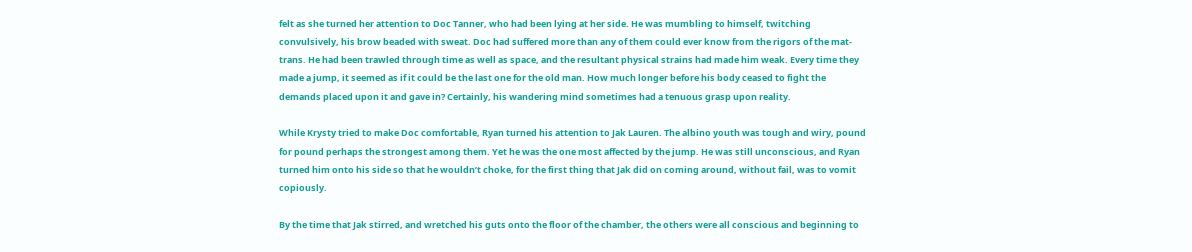felt as she turned her attention to Doc Tanner, who had been lying at her side. He was mumbling to himself, twitching convulsively, his brow beaded with sweat. Doc had suffered more than any of them could ever know from the rigors of the mat-trans. He had been trawled through time as well as space, and the resultant physical strains had made him weak. Every time they made a jump, it seemed as if it could be the last one for the old man. How much longer before his body ceased to fight the demands placed upon it and gave in? Certainly, his wandering mind sometimes had a tenuous grasp upon reality.

While Krysty tried to make Doc comfortable, Ryan turned his attention to Jak Lauren. The albino youth was tough and wiry, pound for pound perhaps the strongest among them. Yet he was the one most affected by the jump. He was still unconscious, and Ryan turned him onto his side so that he wouldn’t choke, for the first thing that Jak did on coming around, without fail, was to vomit copiously.

By the time that Jak stirred, and wretched his guts onto the floor of the chamber, the others were all conscious and beginning to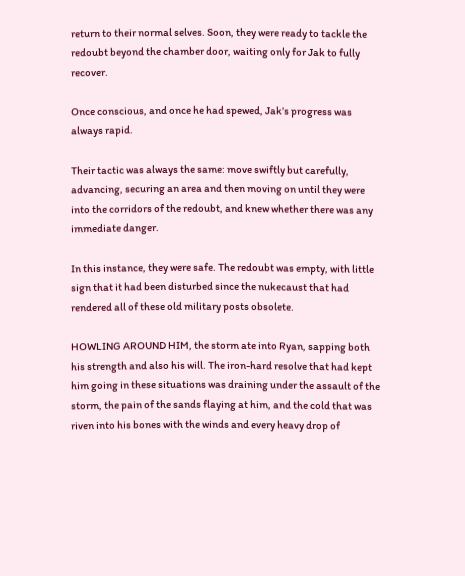return to their normal selves. Soon, they were ready to tackle the redoubt beyond the chamber door, waiting only for Jak to fully recover.

Once conscious, and once he had spewed, Jak’s progress was always rapid.

Their tactic was always the same: move swiftly but carefully, advancing, securing an area and then moving on until they were into the corridors of the redoubt, and knew whether there was any immediate danger.

In this instance, they were safe. The redoubt was empty, with little sign that it had been disturbed since the nukecaust that had rendered all of these old military posts obsolete.

HOWLING AROUND HIM, the storm ate into Ryan, sapping both his strength and also his will. The iron-hard resolve that had kept him going in these situations was draining under the assault of the storm, the pain of the sands flaying at him, and the cold that was riven into his bones with the winds and every heavy drop of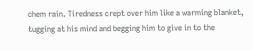chem rain. Tiredness crept over him like a warming blanket, tugging at his mind and begging him to give in to the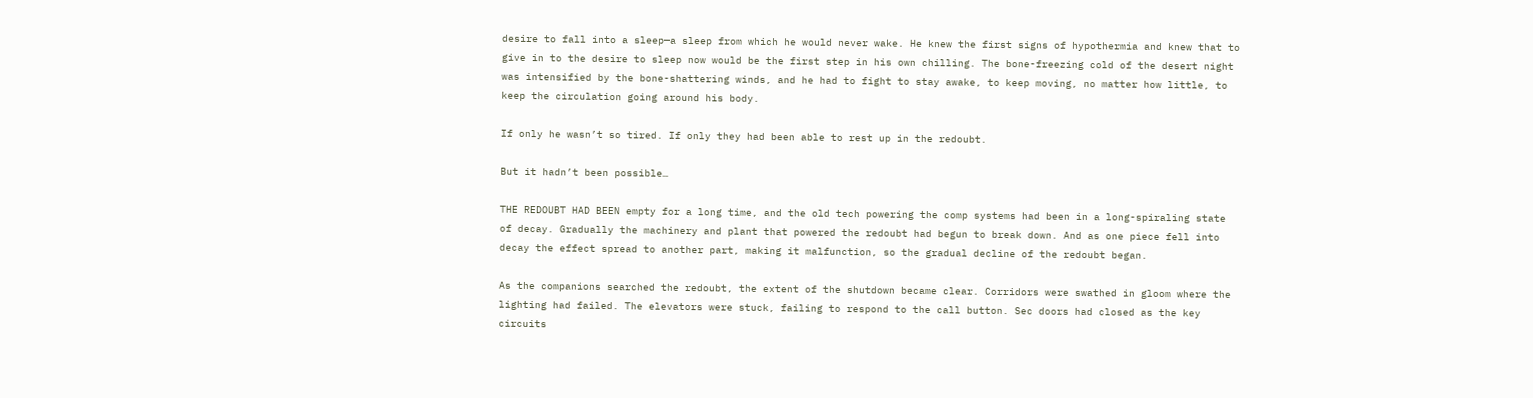desire to fall into a sleep—a sleep from which he would never wake. He knew the first signs of hypothermia and knew that to give in to the desire to sleep now would be the first step in his own chilling. The bone-freezing cold of the desert night was intensified by the bone-shattering winds, and he had to fight to stay awake, to keep moving, no matter how little, to keep the circulation going around his body.

If only he wasn’t so tired. If only they had been able to rest up in the redoubt.

But it hadn’t been possible…

THE REDOUBT HAD BEEN empty for a long time, and the old tech powering the comp systems had been in a long-spiraling state of decay. Gradually the machinery and plant that powered the redoubt had begun to break down. And as one piece fell into decay the effect spread to another part, making it malfunction, so the gradual decline of the redoubt began.

As the companions searched the redoubt, the extent of the shutdown became clear. Corridors were swathed in gloom where the lighting had failed. The elevators were stuck, failing to respond to the call button. Sec doors had closed as the key circuits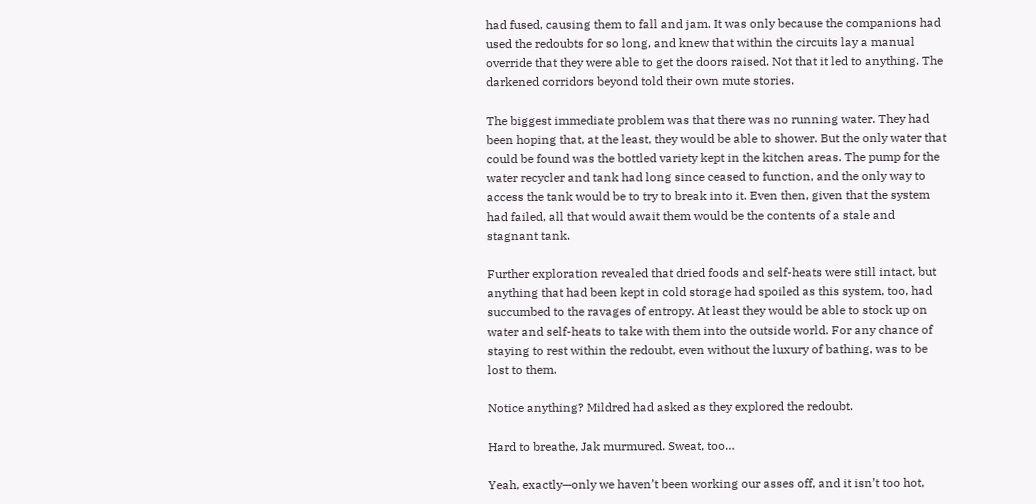had fused, causing them to fall and jam. It was only because the companions had used the redoubts for so long, and knew that within the circuits lay a manual override that they were able to get the doors raised. Not that it led to anything. The darkened corridors beyond told their own mute stories.

The biggest immediate problem was that there was no running water. They had been hoping that, at the least, they would be able to shower. But the only water that could be found was the bottled variety kept in the kitchen areas. The pump for the water recycler and tank had long since ceased to function, and the only way to access the tank would be to try to break into it. Even then, given that the system had failed, all that would await them would be the contents of a stale and stagnant tank.

Further exploration revealed that dried foods and self-heats were still intact, but anything that had been kept in cold storage had spoiled as this system, too, had succumbed to the ravages of entropy. At least they would be able to stock up on water and self-heats to take with them into the outside world. For any chance of staying to rest within the redoubt, even without the luxury of bathing, was to be lost to them.

Notice anything? Mildred had asked as they explored the redoubt.

Hard to breathe, Jak murmured. Sweat, too…

Yeah, exactly—only we haven’t been working our asses off, and it isn’t too hot,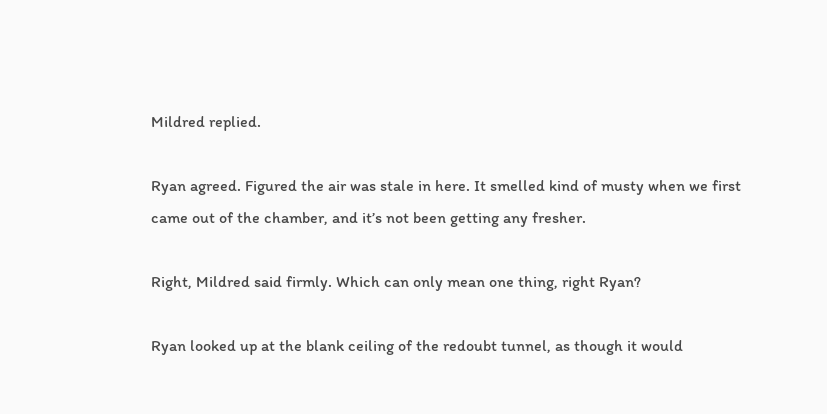Mildred replied.

Ryan agreed. Figured the air was stale in here. It smelled kind of musty when we first came out of the chamber, and it’s not been getting any fresher.

Right, Mildred said firmly. Which can only mean one thing, right Ryan?

Ryan looked up at the blank ceiling of the redoubt tunnel, as though it would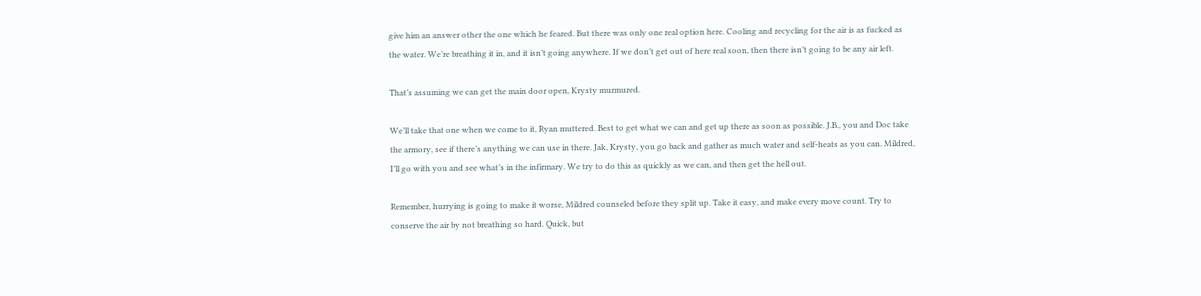give him an answer other the one which he feared. But there was only one real option here. Cooling and recycling for the air is as fucked as the water. We’re breathing it in, and it isn’t going anywhere. If we don’t get out of here real soon, then there isn’t going to be any air left.

That’s assuming we can get the main door open, Krysty murmured.

We’ll take that one when we come to it, Ryan muttered. Best to get what we can and get up there as soon as possible. J.B., you and Doc take the armory, see if there’s anything we can use in there. Jak, Krysty, you go back and gather as much water and self-heats as you can. Mildred, I’ll go with you and see what’s in the infirmary. We try to do this as quickly as we can, and then get the hell out.

Remember, hurrying is going to make it worse, Mildred counseled before they split up. Take it easy, and make every move count. Try to conserve the air by not breathing so hard. Quick, but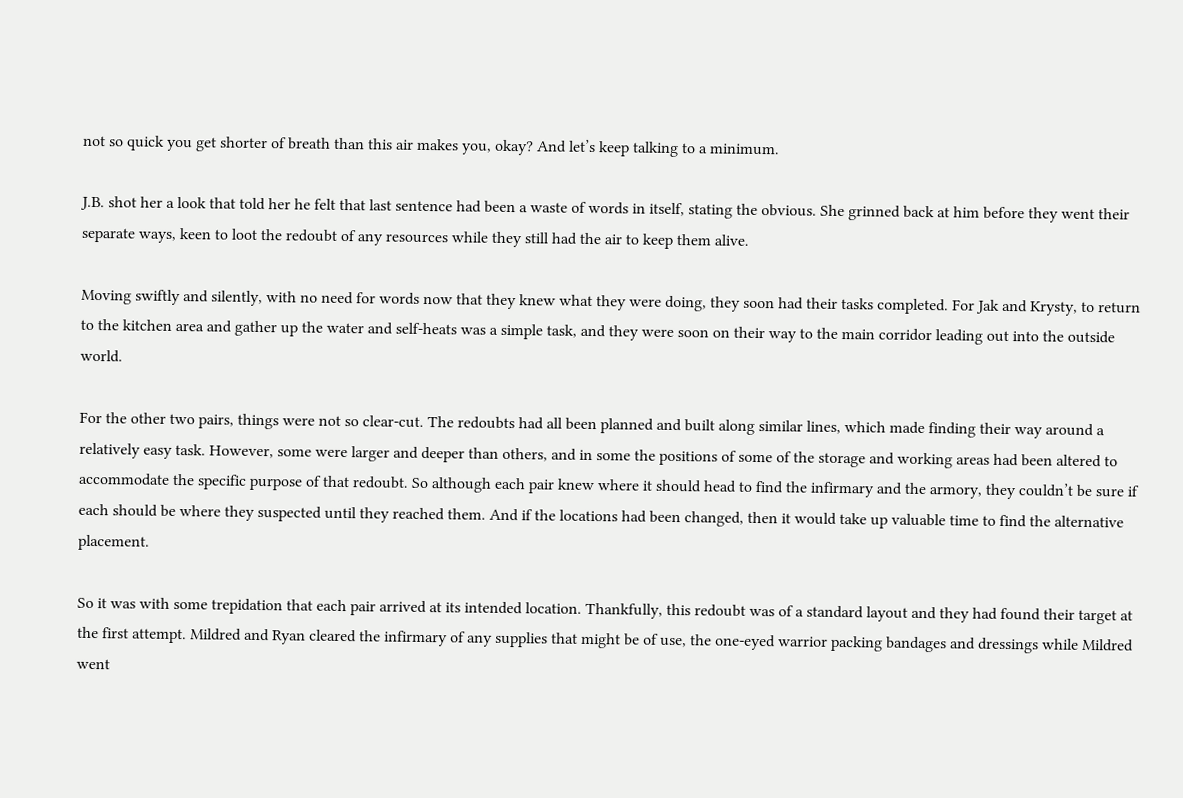not so quick you get shorter of breath than this air makes you, okay? And let’s keep talking to a minimum.

J.B. shot her a look that told her he felt that last sentence had been a waste of words in itself, stating the obvious. She grinned back at him before they went their separate ways, keen to loot the redoubt of any resources while they still had the air to keep them alive.

Moving swiftly and silently, with no need for words now that they knew what they were doing, they soon had their tasks completed. For Jak and Krysty, to return to the kitchen area and gather up the water and self-heats was a simple task, and they were soon on their way to the main corridor leading out into the outside world.

For the other two pairs, things were not so clear-cut. The redoubts had all been planned and built along similar lines, which made finding their way around a relatively easy task. However, some were larger and deeper than others, and in some the positions of some of the storage and working areas had been altered to accommodate the specific purpose of that redoubt. So although each pair knew where it should head to find the infirmary and the armory, they couldn’t be sure if each should be where they suspected until they reached them. And if the locations had been changed, then it would take up valuable time to find the alternative placement.

So it was with some trepidation that each pair arrived at its intended location. Thankfully, this redoubt was of a standard layout and they had found their target at the first attempt. Mildred and Ryan cleared the infirmary of any supplies that might be of use, the one-eyed warrior packing bandages and dressings while Mildred went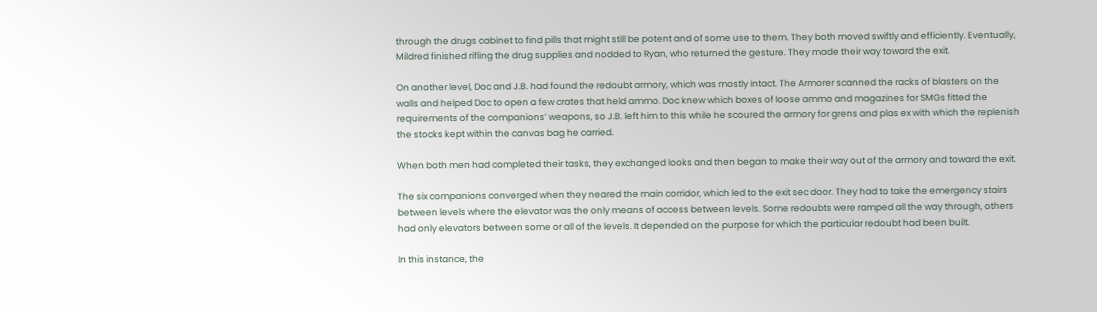through the drugs cabinet to find pills that might still be potent and of some use to them. They both moved swiftly and efficiently. Eventually, Mildred finished rifling the drug supplies and nodded to Ryan, who returned the gesture. They made their way toward the exit.

On another level, Doc and J.B. had found the redoubt armory, which was mostly intact. The Armorer scanned the racks of blasters on the walls and helped Doc to open a few crates that held ammo. Doc knew which boxes of loose ammo and magazines for SMGs fitted the requirements of the companions’ weapons, so J.B. left him to this while he scoured the armory for grens and plas ex with which the replenish the stocks kept within the canvas bag he carried.

When both men had completed their tasks, they exchanged looks and then began to make their way out of the armory and toward the exit.

The six companions converged when they neared the main corridor, which led to the exit sec door. They had to take the emergency stairs between levels where the elevator was the only means of access between levels. Some redoubts were ramped all the way through, others had only elevators between some or all of the levels. It depended on the purpose for which the particular redoubt had been built.

In this instance, the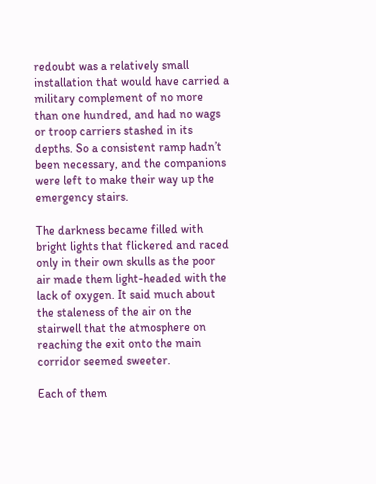redoubt was a relatively small installation that would have carried a military complement of no more than one hundred, and had no wags or troop carriers stashed in its depths. So a consistent ramp hadn’t been necessary, and the companions were left to make their way up the emergency stairs.

The darkness became filled with bright lights that flickered and raced only in their own skulls as the poor air made them light-headed with the lack of oxygen. It said much about the staleness of the air on the stairwell that the atmosphere on reaching the exit onto the main corridor seemed sweeter.

Each of them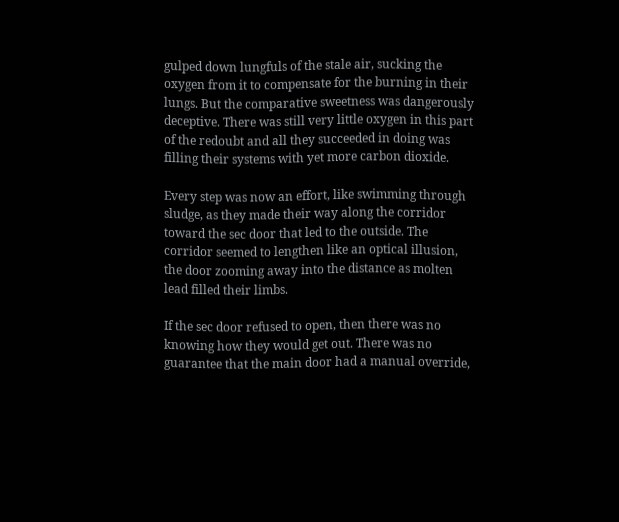gulped down lungfuls of the stale air, sucking the oxygen from it to compensate for the burning in their lungs. But the comparative sweetness was dangerously deceptive. There was still very little oxygen in this part of the redoubt and all they succeeded in doing was filling their systems with yet more carbon dioxide.

Every step was now an effort, like swimming through sludge, as they made their way along the corridor toward the sec door that led to the outside. The corridor seemed to lengthen like an optical illusion, the door zooming away into the distance as molten lead filled their limbs.

If the sec door refused to open, then there was no knowing how they would get out. There was no guarantee that the main door had a manual override,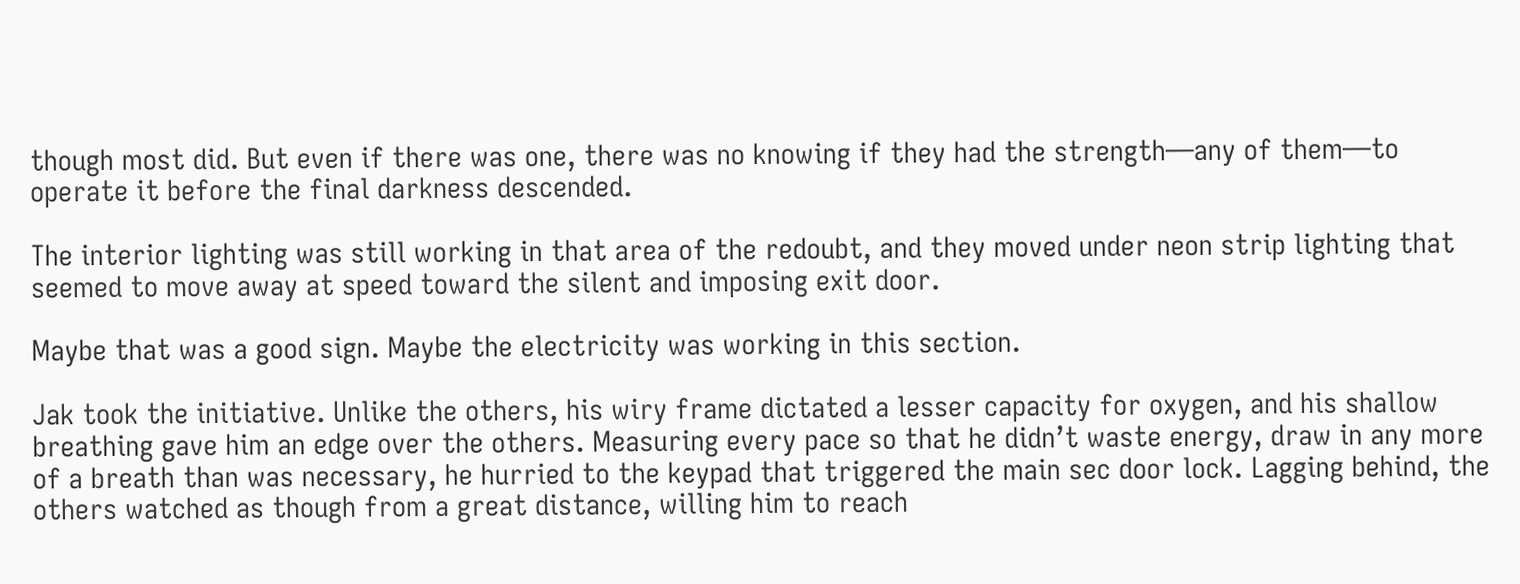though most did. But even if there was one, there was no knowing if they had the strength—any of them—to operate it before the final darkness descended.

The interior lighting was still working in that area of the redoubt, and they moved under neon strip lighting that seemed to move away at speed toward the silent and imposing exit door.

Maybe that was a good sign. Maybe the electricity was working in this section.

Jak took the initiative. Unlike the others, his wiry frame dictated a lesser capacity for oxygen, and his shallow breathing gave him an edge over the others. Measuring every pace so that he didn’t waste energy, draw in any more of a breath than was necessary, he hurried to the keypad that triggered the main sec door lock. Lagging behind, the others watched as though from a great distance, willing him to reach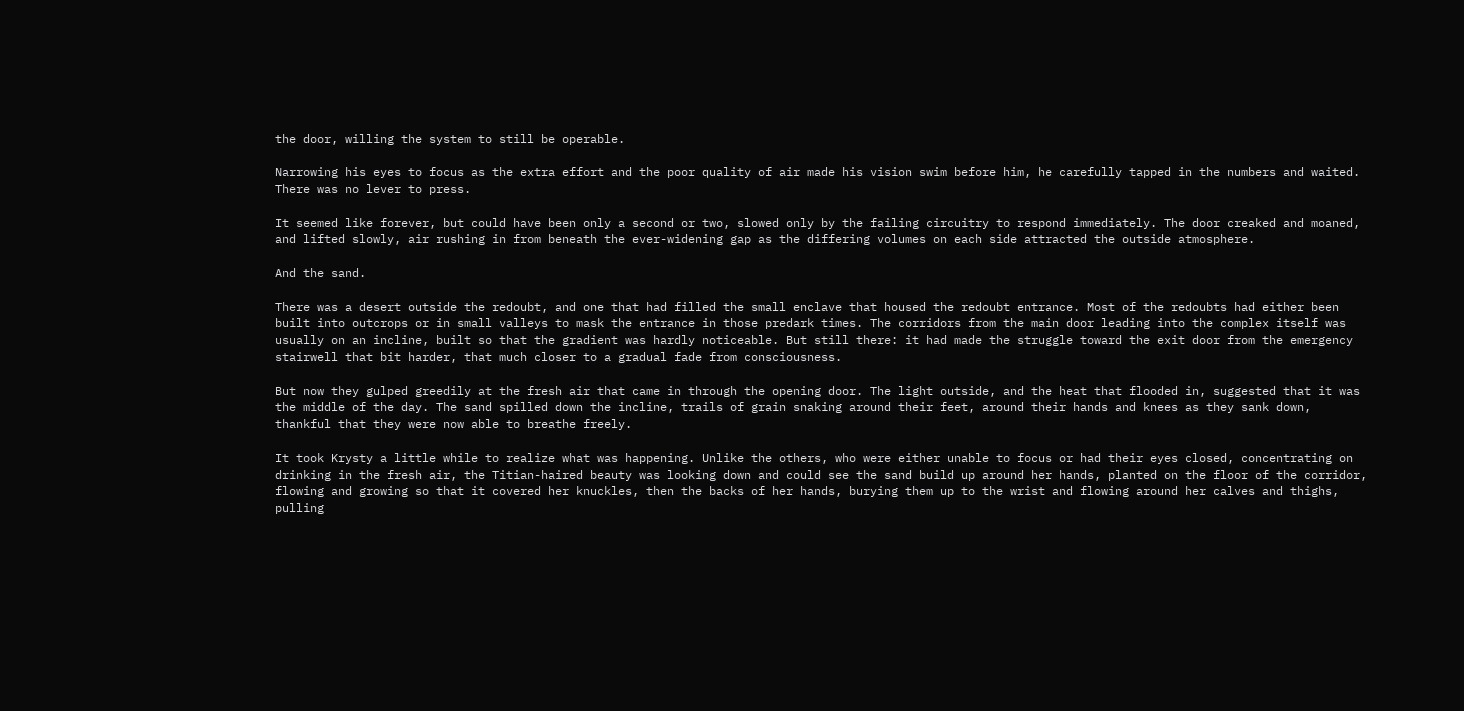the door, willing the system to still be operable.

Narrowing his eyes to focus as the extra effort and the poor quality of air made his vision swim before him, he carefully tapped in the numbers and waited. There was no lever to press.

It seemed like forever, but could have been only a second or two, slowed only by the failing circuitry to respond immediately. The door creaked and moaned, and lifted slowly, air rushing in from beneath the ever-widening gap as the differing volumes on each side attracted the outside atmosphere.

And the sand.

There was a desert outside the redoubt, and one that had filled the small enclave that housed the redoubt entrance. Most of the redoubts had either been built into outcrops or in small valleys to mask the entrance in those predark times. The corridors from the main door leading into the complex itself was usually on an incline, built so that the gradient was hardly noticeable. But still there: it had made the struggle toward the exit door from the emergency stairwell that bit harder, that much closer to a gradual fade from consciousness.

But now they gulped greedily at the fresh air that came in through the opening door. The light outside, and the heat that flooded in, suggested that it was the middle of the day. The sand spilled down the incline, trails of grain snaking around their feet, around their hands and knees as they sank down, thankful that they were now able to breathe freely.

It took Krysty a little while to realize what was happening. Unlike the others, who were either unable to focus or had their eyes closed, concentrating on drinking in the fresh air, the Titian-haired beauty was looking down and could see the sand build up around her hands, planted on the floor of the corridor, flowing and growing so that it covered her knuckles, then the backs of her hands, burying them up to the wrist and flowing around her calves and thighs, pulling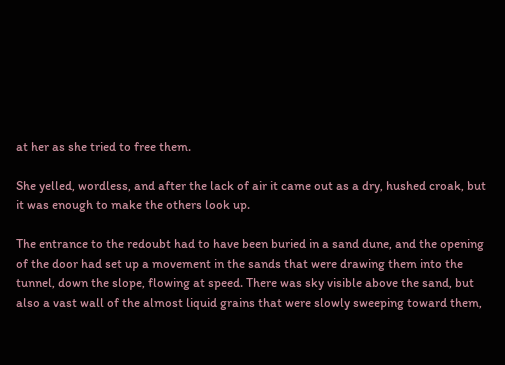at her as she tried to free them.

She yelled, wordless, and after the lack of air it came out as a dry, hushed croak, but it was enough to make the others look up.

The entrance to the redoubt had to have been buried in a sand dune, and the opening of the door had set up a movement in the sands that were drawing them into the tunnel, down the slope, flowing at speed. There was sky visible above the sand, but also a vast wall of the almost liquid grains that were slowly sweeping toward them,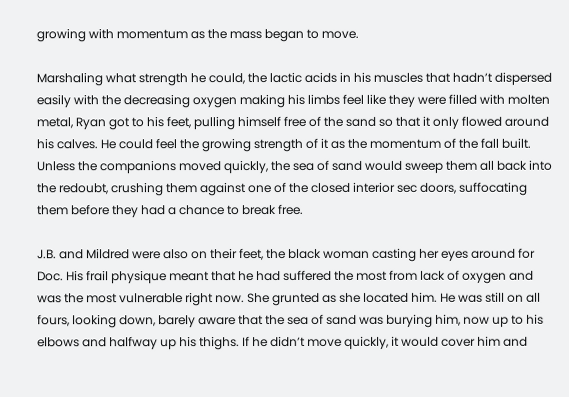growing with momentum as the mass began to move.

Marshaling what strength he could, the lactic acids in his muscles that hadn’t dispersed easily with the decreasing oxygen making his limbs feel like they were filled with molten metal, Ryan got to his feet, pulling himself free of the sand so that it only flowed around his calves. He could feel the growing strength of it as the momentum of the fall built. Unless the companions moved quickly, the sea of sand would sweep them all back into the redoubt, crushing them against one of the closed interior sec doors, suffocating them before they had a chance to break free.

J.B. and Mildred were also on their feet, the black woman casting her eyes around for Doc. His frail physique meant that he had suffered the most from lack of oxygen and was the most vulnerable right now. She grunted as she located him. He was still on all fours, looking down, barely aware that the sea of sand was burying him, now up to his elbows and halfway up his thighs. If he didn’t move quickly, it would cover him and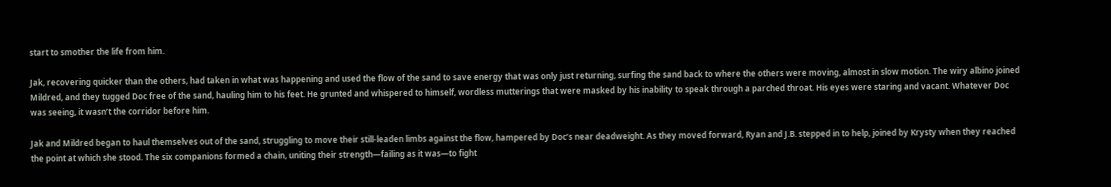start to smother the life from him.

Jak, recovering quicker than the others, had taken in what was happening and used the flow of the sand to save energy that was only just returning, surfing the sand back to where the others were moving, almost in slow motion. The wiry albino joined Mildred, and they tugged Doc free of the sand, hauling him to his feet. He grunted and whispered to himself, wordless mutterings that were masked by his inability to speak through a parched throat. His eyes were staring and vacant. Whatever Doc was seeing, it wasn’t the corridor before him.

Jak and Mildred began to haul themselves out of the sand, struggling to move their still-leaden limbs against the flow, hampered by Doc’s near deadweight. As they moved forward, Ryan and J.B. stepped in to help, joined by Krysty when they reached the point at which she stood. The six companions formed a chain, uniting their strength—failing as it was—to fight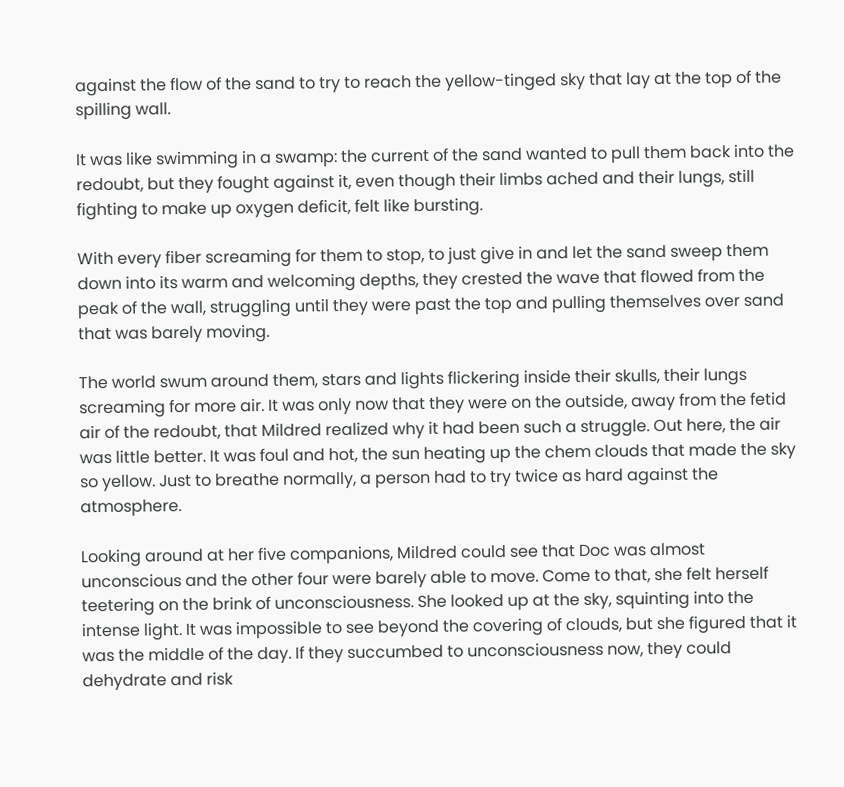against the flow of the sand to try to reach the yellow-tinged sky that lay at the top of the spilling wall.

It was like swimming in a swamp: the current of the sand wanted to pull them back into the redoubt, but they fought against it, even though their limbs ached and their lungs, still fighting to make up oxygen deficit, felt like bursting.

With every fiber screaming for them to stop, to just give in and let the sand sweep them down into its warm and welcoming depths, they crested the wave that flowed from the peak of the wall, struggling until they were past the top and pulling themselves over sand that was barely moving.

The world swum around them, stars and lights flickering inside their skulls, their lungs screaming for more air. It was only now that they were on the outside, away from the fetid air of the redoubt, that Mildred realized why it had been such a struggle. Out here, the air was little better. It was foul and hot, the sun heating up the chem clouds that made the sky so yellow. Just to breathe normally, a person had to try twice as hard against the atmosphere.

Looking around at her five companions, Mildred could see that Doc was almost unconscious and the other four were barely able to move. Come to that, she felt herself teetering on the brink of unconsciousness. She looked up at the sky, squinting into the intense light. It was impossible to see beyond the covering of clouds, but she figured that it was the middle of the day. If they succumbed to unconsciousness now, they could dehydrate and risk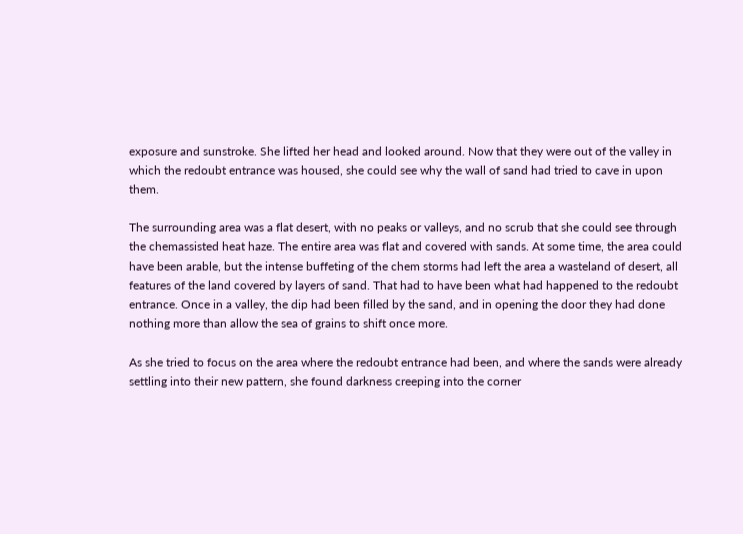exposure and sunstroke. She lifted her head and looked around. Now that they were out of the valley in which the redoubt entrance was housed, she could see why the wall of sand had tried to cave in upon them.

The surrounding area was a flat desert, with no peaks or valleys, and no scrub that she could see through the chemassisted heat haze. The entire area was flat and covered with sands. At some time, the area could have been arable, but the intense buffeting of the chem storms had left the area a wasteland of desert, all features of the land covered by layers of sand. That had to have been what had happened to the redoubt entrance. Once in a valley, the dip had been filled by the sand, and in opening the door they had done nothing more than allow the sea of grains to shift once more.

As she tried to focus on the area where the redoubt entrance had been, and where the sands were already settling into their new pattern, she found darkness creeping into the corner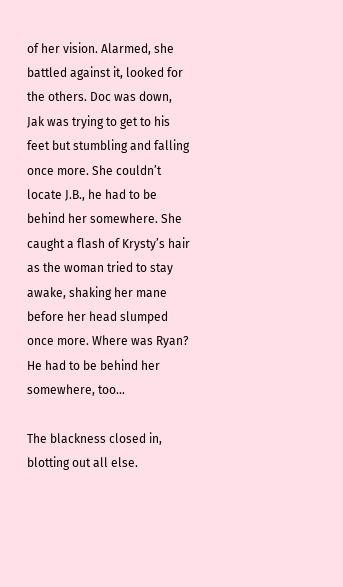of her vision. Alarmed, she battled against it, looked for the others. Doc was down, Jak was trying to get to his feet but stumbling and falling once more. She couldn’t locate J.B., he had to be behind her somewhere. She caught a flash of Krysty’s hair as the woman tried to stay awake, shaking her mane before her head slumped once more. Where was Ryan? He had to be behind her somewhere, too…

The blackness closed in, blotting out all else.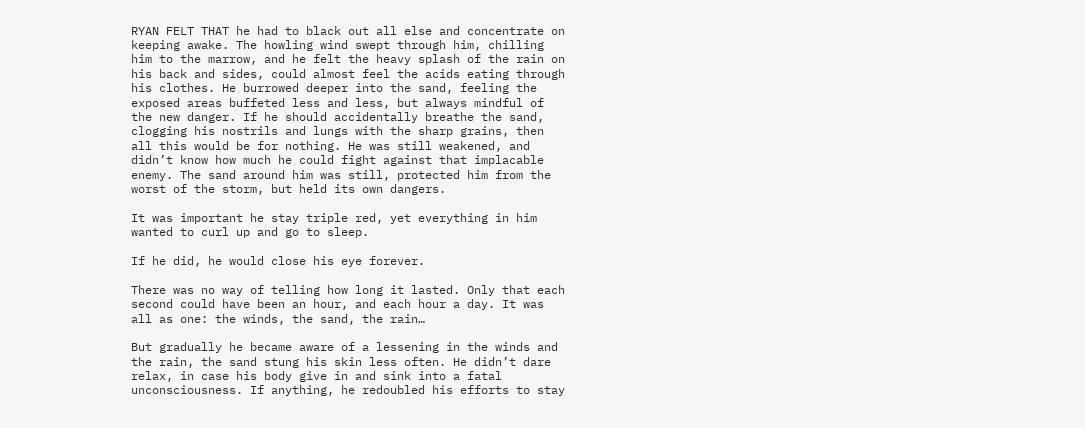RYAN FELT THAT he had to black out all else and concentrate on keeping awake. The howling wind swept through him, chilling him to the marrow, and he felt the heavy splash of the rain on his back and sides, could almost feel the acids eating through his clothes. He burrowed deeper into the sand, feeling the exposed areas buffeted less and less, but always mindful of the new danger. If he should accidentally breathe the sand, clogging his nostrils and lungs with the sharp grains, then all this would be for nothing. He was still weakened, and didn’t know how much he could fight against that implacable enemy. The sand around him was still, protected him from the worst of the storm, but held its own dangers.

It was important he stay triple red, yet everything in him wanted to curl up and go to sleep.

If he did, he would close his eye forever.

There was no way of telling how long it lasted. Only that each second could have been an hour, and each hour a day. It was all as one: the winds, the sand, the rain…

But gradually he became aware of a lessening in the winds and the rain, the sand stung his skin less often. He didn’t dare relax, in case his body give in and sink into a fatal unconsciousness. If anything, he redoubled his efforts to stay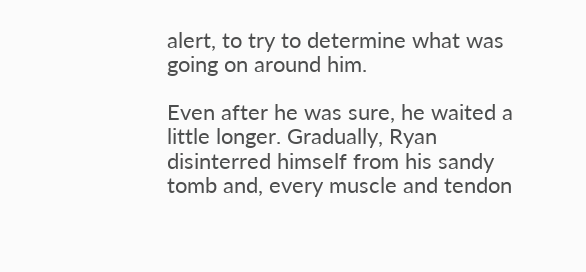alert, to try to determine what was going on around him.

Even after he was sure, he waited a little longer. Gradually, Ryan disinterred himself from his sandy tomb and, every muscle and tendon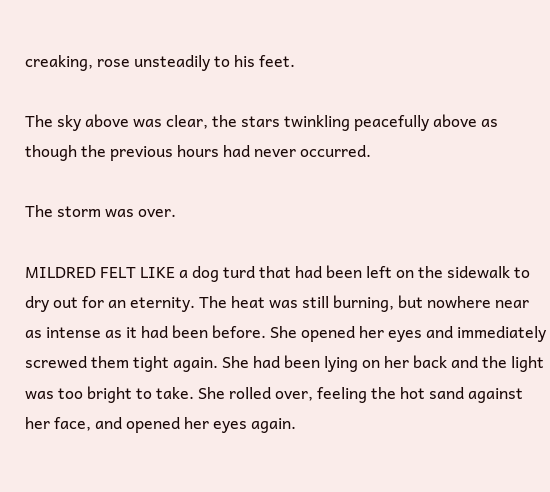creaking, rose unsteadily to his feet.

The sky above was clear, the stars twinkling peacefully above as though the previous hours had never occurred.

The storm was over.

MILDRED FELT LIKE a dog turd that had been left on the sidewalk to dry out for an eternity. The heat was still burning, but nowhere near as intense as it had been before. She opened her eyes and immediately screwed them tight again. She had been lying on her back and the light was too bright to take. She rolled over, feeling the hot sand against her face, and opened her eyes again.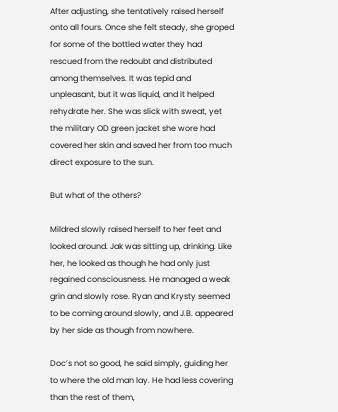After adjusting, she tentatively raised herself onto all fours. Once she felt steady, she groped for some of the bottled water they had rescued from the redoubt and distributed among themselves. It was tepid and unpleasant, but it was liquid, and it helped rehydrate her. She was slick with sweat, yet the military OD green jacket she wore had covered her skin and saved her from too much direct exposure to the sun.

But what of the others?

Mildred slowly raised herself to her feet and looked around. Jak was sitting up, drinking. Like her, he looked as though he had only just regained consciousness. He managed a weak grin and slowly rose. Ryan and Krysty seemed to be coming around slowly, and J.B. appeared by her side as though from nowhere.

Doc’s not so good, he said simply, guiding her to where the old man lay. He had less covering than the rest of them,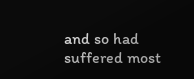and so had suffered most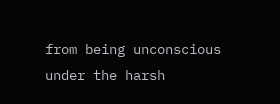from being unconscious under the harsh